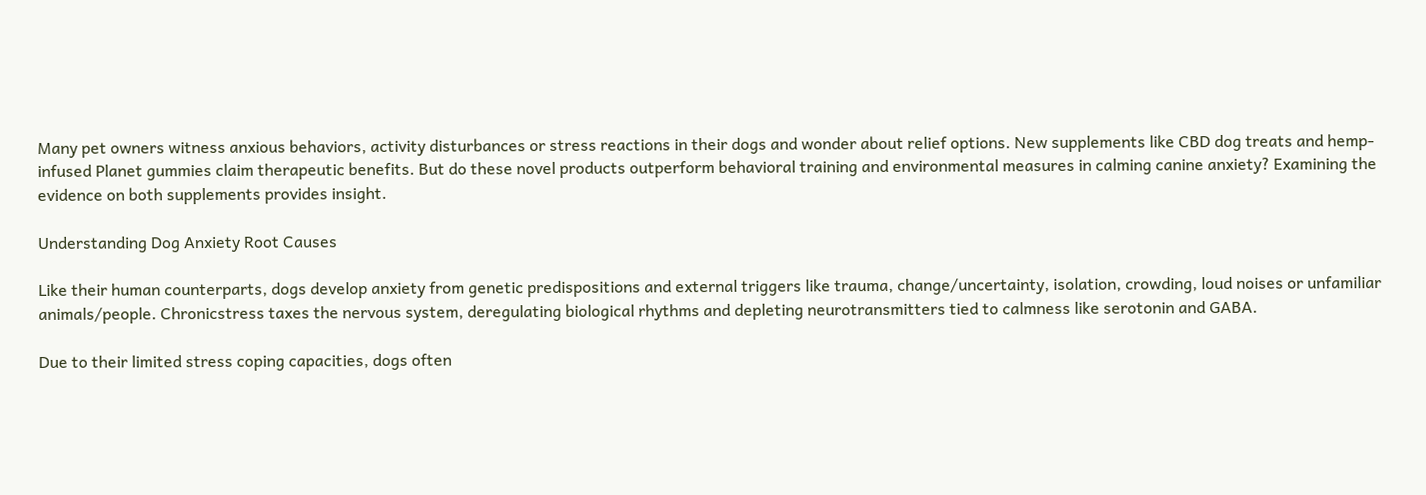Many pet owners witness anxious behaviors, activity disturbances or stress reactions in their dogs and wonder about relief options. New supplements like CBD dog treats and hemp-infused Planet gummies claim therapeutic benefits. But do these novel products outperform behavioral training and environmental measures in calming canine anxiety? Examining the evidence on both supplements provides insight.

Understanding Dog Anxiety Root Causes

Like their human counterparts, dogs develop anxiety from genetic predispositions and external triggers like trauma, change/uncertainty, isolation, crowding, loud noises or unfamiliar animals/people. Chronicstress taxes the nervous system, deregulating biological rhythms and depleting neurotransmitters tied to calmness like serotonin and GABA.

Due to their limited stress coping capacities, dogs often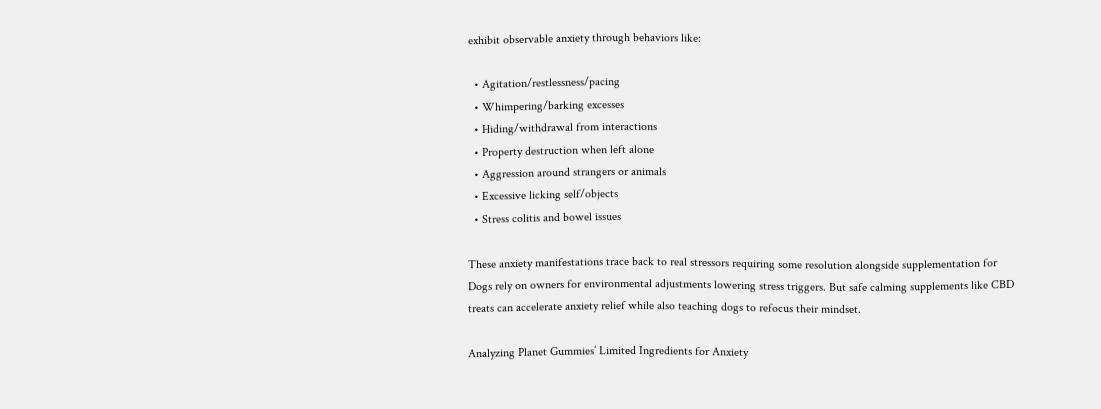exhibit observable anxiety through behaviors like:

  • Agitation/restlessness/pacing
  • Whimpering/barking excesses
  • Hiding/withdrawal from interactions
  • Property destruction when left alone
  • Aggression around strangers or animals
  • Excessive licking self/objects
  • Stress colitis and bowel issues

These anxiety manifestations trace back to real stressors requiring some resolution alongside supplementation for Dogs rely on owners for environmental adjustments lowering stress triggers. But safe calming supplements like CBD treats can accelerate anxiety relief while also teaching dogs to refocus their mindset.

Analyzing Planet Gummies’ Limited Ingredients for Anxiety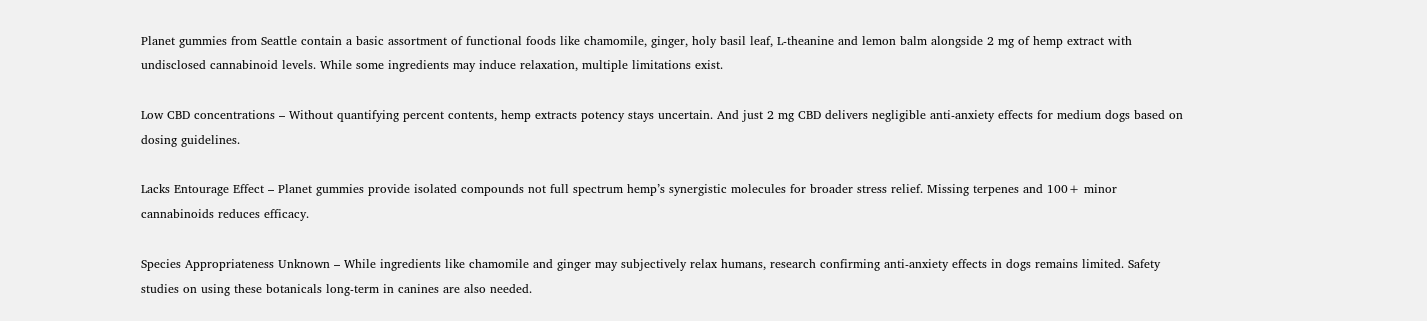Planet gummies from Seattle contain a basic assortment of functional foods like chamomile, ginger, holy basil leaf, L-theanine and lemon balm alongside 2 mg of hemp extract with undisclosed cannabinoid levels. While some ingredients may induce relaxation, multiple limitations exist.

Low CBD concentrations – Without quantifying percent contents, hemp extracts potency stays uncertain. And just 2 mg CBD delivers negligible anti-anxiety effects for medium dogs based on dosing guidelines.

Lacks Entourage Effect – Planet gummies provide isolated compounds not full spectrum hemp’s synergistic molecules for broader stress relief. Missing terpenes and 100+ minor cannabinoids reduces efficacy.

Species Appropriateness Unknown – While ingredients like chamomile and ginger may subjectively relax humans, research confirming anti-anxiety effects in dogs remains limited. Safety studies on using these botanicals long-term in canines are also needed.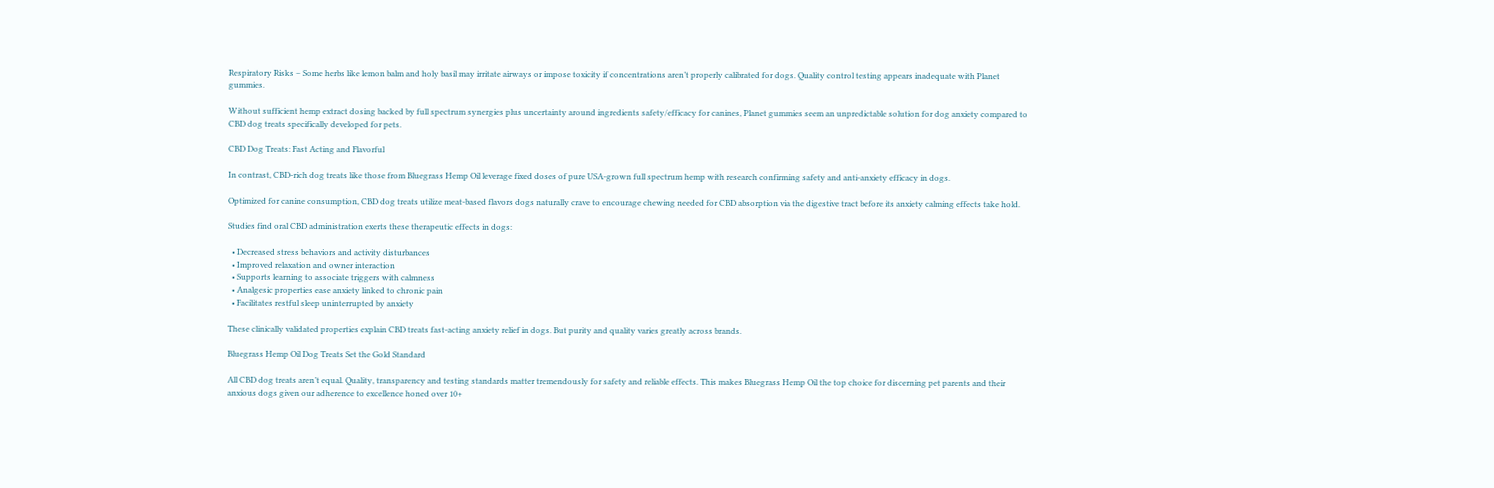Respiratory Risks – Some herbs like lemon balm and holy basil may irritate airways or impose toxicity if concentrations aren’t properly calibrated for dogs. Quality control testing appears inadequate with Planet gummies.

Without sufficient hemp extract dosing backed by full spectrum synergies plus uncertainty around ingredients safety/efficacy for canines, Planet gummies seem an unpredictable solution for dog anxiety compared to CBD dog treats specifically developed for pets.

CBD Dog Treats: Fast Acting and Flavorful

In contrast, CBD-rich dog treats like those from Bluegrass Hemp Oil leverage fixed doses of pure USA-grown full spectrum hemp with research confirming safety and anti-anxiety efficacy in dogs.

Optimized for canine consumption, CBD dog treats utilize meat-based flavors dogs naturally crave to encourage chewing needed for CBD absorption via the digestive tract before its anxiety calming effects take hold.

Studies find oral CBD administration exerts these therapeutic effects in dogs:

  • Decreased stress behaviors and activity disturbances
  • Improved relaxation and owner interaction
  • Supports learning to associate triggers with calmness
  • Analgesic properties ease anxiety linked to chronic pain
  • Facilitates restful sleep uninterrupted by anxiety

These clinically validated properties explain CBD treats fast-acting anxiety relief in dogs. But purity and quality varies greatly across brands.

Bluegrass Hemp Oil Dog Treats Set the Gold Standard

All CBD dog treats aren’t equal. Quality, transparency and testing standards matter tremendously for safety and reliable effects. This makes Bluegrass Hemp Oil the top choice for discerning pet parents and their anxious dogs given our adherence to excellence honed over 10+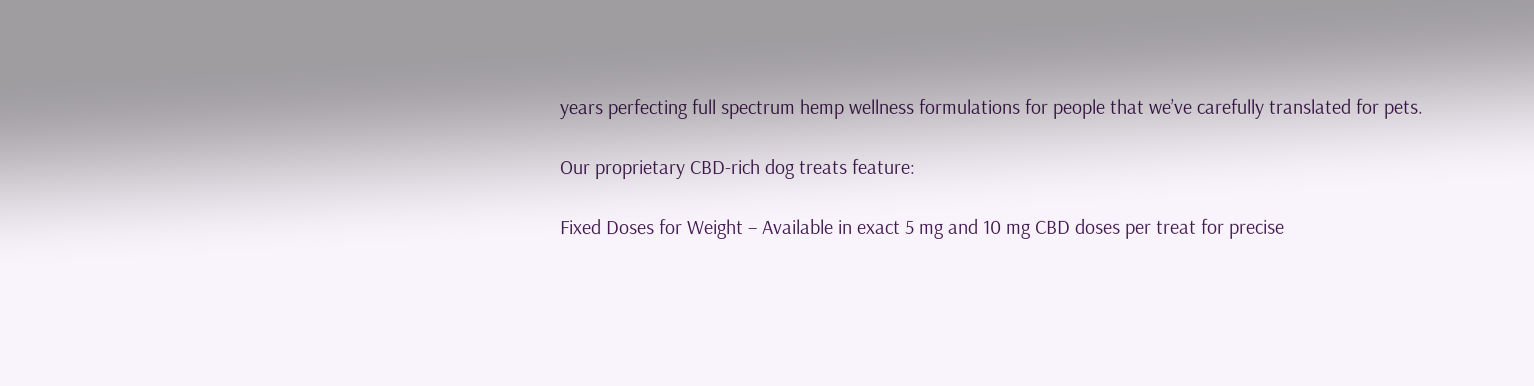years perfecting full spectrum hemp wellness formulations for people that we’ve carefully translated for pets.

Our proprietary CBD-rich dog treats feature:

Fixed Doses for Weight – Available in exact 5 mg and 10 mg CBD doses per treat for precise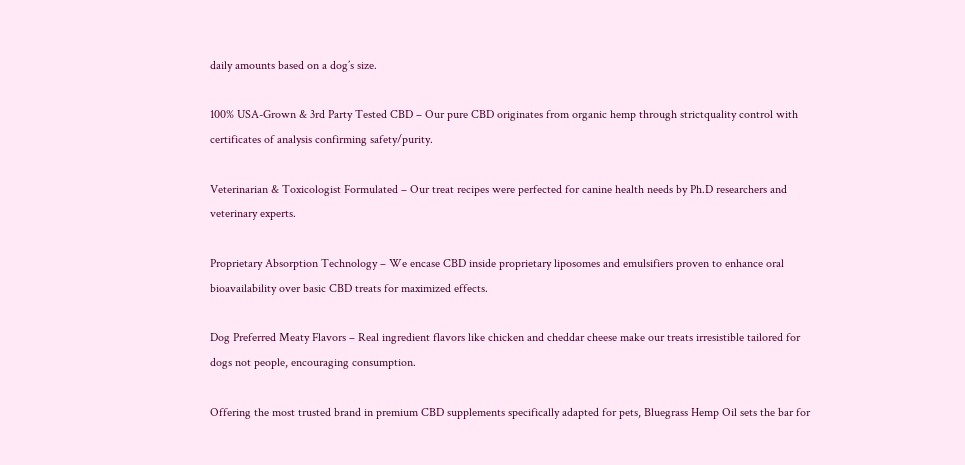daily amounts based on a dog’s size.

100% USA-Grown & 3rd Party Tested CBD – Our pure CBD originates from organic hemp through strictquality control with certificates of analysis confirming safety/purity.

Veterinarian & Toxicologist Formulated – Our treat recipes were perfected for canine health needs by Ph.D researchers and veterinary experts.

Proprietary Absorption Technology – We encase CBD inside proprietary liposomes and emulsifiers proven to enhance oral bioavailability over basic CBD treats for maximized effects.

Dog Preferred Meaty Flavors – Real ingredient flavors like chicken and cheddar cheese make our treats irresistible tailored for dogs not people, encouraging consumption.

Offering the most trusted brand in premium CBD supplements specifically adapted for pets, Bluegrass Hemp Oil sets the bar for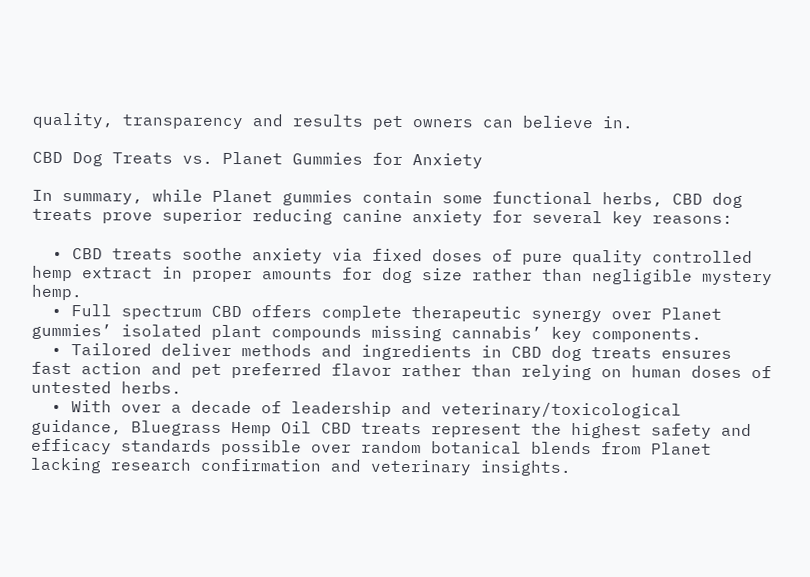quality, transparency and results pet owners can believe in.

CBD Dog Treats vs. Planet Gummies for Anxiety

In summary, while Planet gummies contain some functional herbs, CBD dog treats prove superior reducing canine anxiety for several key reasons:

  • CBD treats soothe anxiety via fixed doses of pure quality controlled hemp extract in proper amounts for dog size rather than negligible mystery hemp.
  • Full spectrum CBD offers complete therapeutic synergy over Planet gummies’ isolated plant compounds missing cannabis’ key components.
  • Tailored deliver methods and ingredients in CBD dog treats ensures fast action and pet preferred flavor rather than relying on human doses of untested herbs.
  • With over a decade of leadership and veterinary/toxicological guidance, Bluegrass Hemp Oil CBD treats represent the highest safety and efficacy standards possible over random botanical blends from Planet lacking research confirmation and veterinary insights.